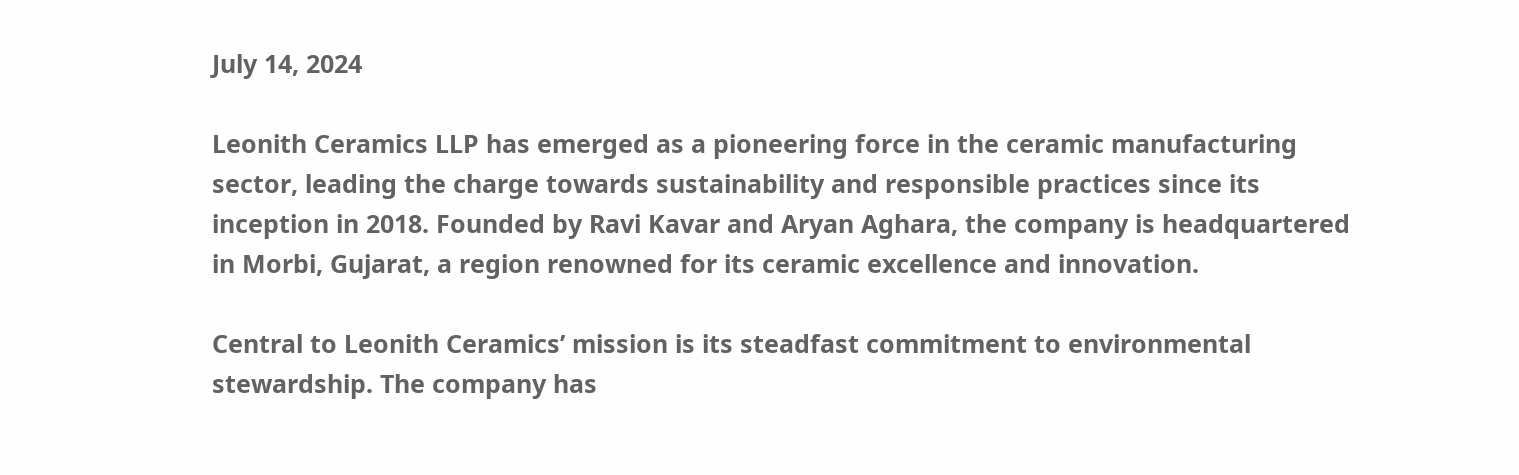July 14, 2024

Leonith Ceramics LLP has emerged as a pioneering force in the ceramic manufacturing sector, leading the charge towards sustainability and responsible practices since its inception in 2018. Founded by Ravi Kavar and Aryan Aghara, the company is headquartered in Morbi, Gujarat, a region renowned for its ceramic excellence and innovation.

Central to Leonith Ceramics’ mission is its steadfast commitment to environmental stewardship. The company has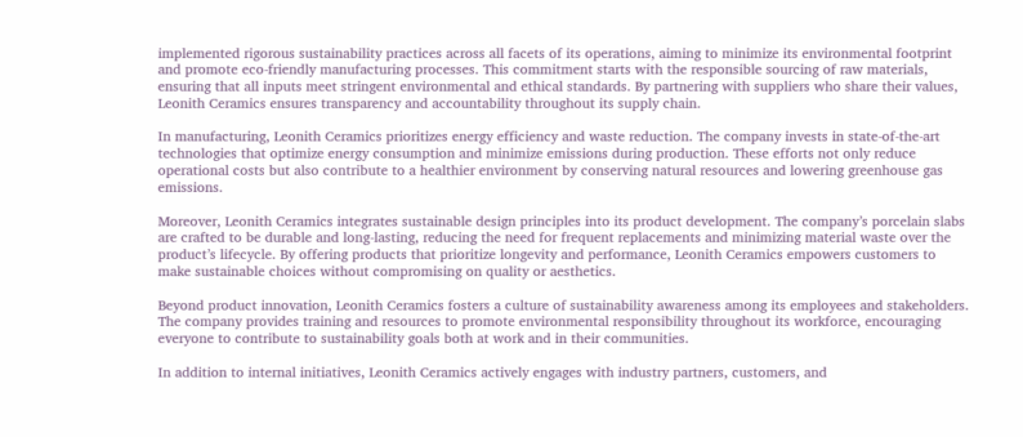implemented rigorous sustainability practices across all facets of its operations, aiming to minimize its environmental footprint and promote eco-friendly manufacturing processes. This commitment starts with the responsible sourcing of raw materials, ensuring that all inputs meet stringent environmental and ethical standards. By partnering with suppliers who share their values, Leonith Ceramics ensures transparency and accountability throughout its supply chain.

In manufacturing, Leonith Ceramics prioritizes energy efficiency and waste reduction. The company invests in state-of-the-art technologies that optimize energy consumption and minimize emissions during production. These efforts not only reduce operational costs but also contribute to a healthier environment by conserving natural resources and lowering greenhouse gas emissions.

Moreover, Leonith Ceramics integrates sustainable design principles into its product development. The company’s porcelain slabs are crafted to be durable and long-lasting, reducing the need for frequent replacements and minimizing material waste over the product’s lifecycle. By offering products that prioritize longevity and performance, Leonith Ceramics empowers customers to make sustainable choices without compromising on quality or aesthetics.

Beyond product innovation, Leonith Ceramics fosters a culture of sustainability awareness among its employees and stakeholders. The company provides training and resources to promote environmental responsibility throughout its workforce, encouraging everyone to contribute to sustainability goals both at work and in their communities.

In addition to internal initiatives, Leonith Ceramics actively engages with industry partners, customers, and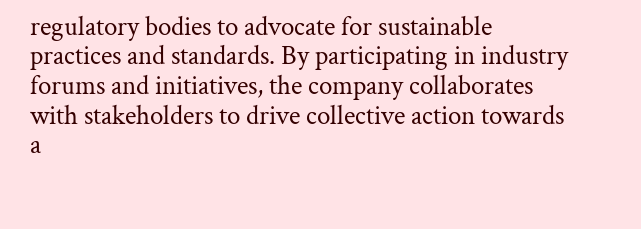regulatory bodies to advocate for sustainable practices and standards. By participating in industry forums and initiatives, the company collaborates with stakeholders to drive collective action towards a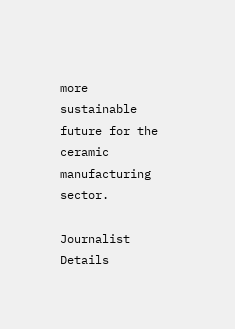more sustainable future for the ceramic manufacturing sector.

Journalist Details